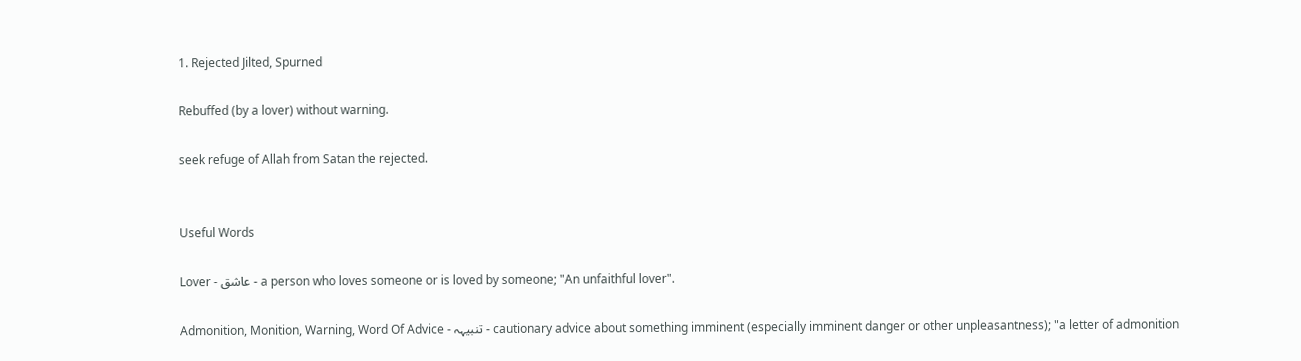1. Rejected Jilted, Spurned

Rebuffed (by a lover) without warning.

seek refuge of Allah from Satan the rejected.


Useful Words

Lover - عاشق - a person who loves someone or is loved by someone; "An unfaithful lover".

Admonition, Monition, Warning, Word Of Advice - تنبیہہ - cautionary advice about something imminent (especially imminent danger or other unpleasantness); "a letter of admonition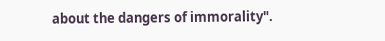about the dangers of immorality".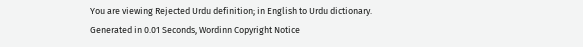You are viewing Rejected Urdu definition; in English to Urdu dictionary.
Generated in 0.01 Seconds, Wordinn Copyright Notice